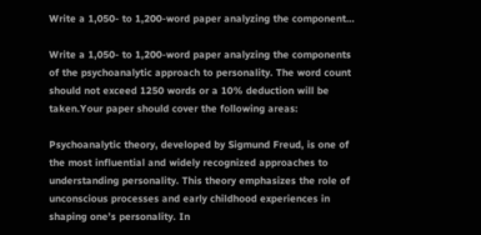Write a 1,050- to 1,200-word paper analyzing the component…

Write a 1,050- to 1,200-word paper analyzing the components of the psychoanalytic approach to personality. The word count should not exceed 1250 words or a 10% deduction will be taken.Your paper should cover the following areas:

Psychoanalytic theory, developed by Sigmund Freud, is one of the most influential and widely recognized approaches to understanding personality. This theory emphasizes the role of unconscious processes and early childhood experiences in shaping one’s personality. In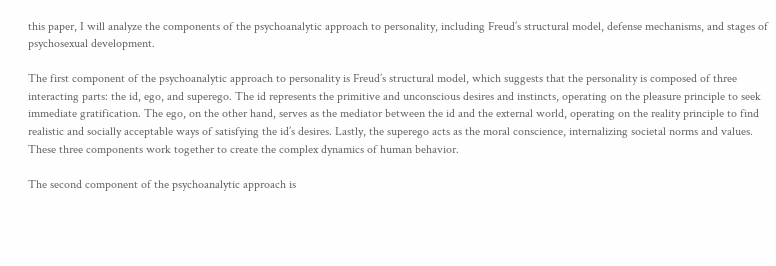this paper, I will analyze the components of the psychoanalytic approach to personality, including Freud’s structural model, defense mechanisms, and stages of psychosexual development.

The first component of the psychoanalytic approach to personality is Freud’s structural model, which suggests that the personality is composed of three interacting parts: the id, ego, and superego. The id represents the primitive and unconscious desires and instincts, operating on the pleasure principle to seek immediate gratification. The ego, on the other hand, serves as the mediator between the id and the external world, operating on the reality principle to find realistic and socially acceptable ways of satisfying the id’s desires. Lastly, the superego acts as the moral conscience, internalizing societal norms and values. These three components work together to create the complex dynamics of human behavior.

The second component of the psychoanalytic approach is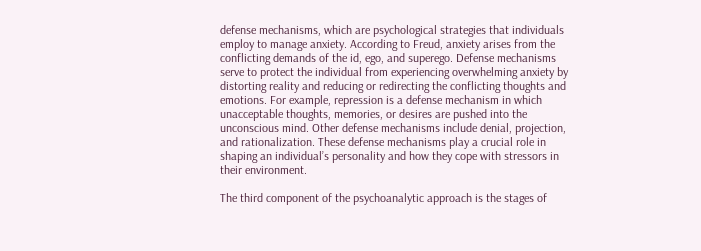defense mechanisms, which are psychological strategies that individuals employ to manage anxiety. According to Freud, anxiety arises from the conflicting demands of the id, ego, and superego. Defense mechanisms serve to protect the individual from experiencing overwhelming anxiety by distorting reality and reducing or redirecting the conflicting thoughts and emotions. For example, repression is a defense mechanism in which unacceptable thoughts, memories, or desires are pushed into the unconscious mind. Other defense mechanisms include denial, projection, and rationalization. These defense mechanisms play a crucial role in shaping an individual’s personality and how they cope with stressors in their environment.

The third component of the psychoanalytic approach is the stages of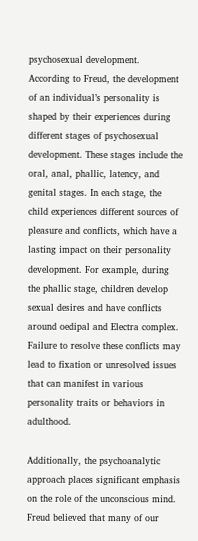psychosexual development. According to Freud, the development of an individual’s personality is shaped by their experiences during different stages of psychosexual development. These stages include the oral, anal, phallic, latency, and genital stages. In each stage, the child experiences different sources of pleasure and conflicts, which have a lasting impact on their personality development. For example, during the phallic stage, children develop sexual desires and have conflicts around oedipal and Electra complex. Failure to resolve these conflicts may lead to fixation or unresolved issues that can manifest in various personality traits or behaviors in adulthood.

Additionally, the psychoanalytic approach places significant emphasis on the role of the unconscious mind. Freud believed that many of our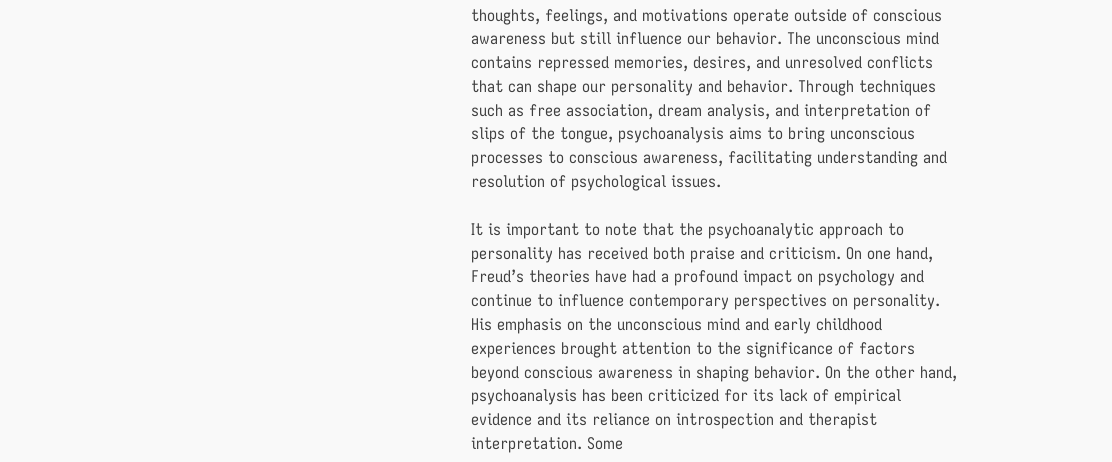thoughts, feelings, and motivations operate outside of conscious awareness but still influence our behavior. The unconscious mind contains repressed memories, desires, and unresolved conflicts that can shape our personality and behavior. Through techniques such as free association, dream analysis, and interpretation of slips of the tongue, psychoanalysis aims to bring unconscious processes to conscious awareness, facilitating understanding and resolution of psychological issues.

It is important to note that the psychoanalytic approach to personality has received both praise and criticism. On one hand, Freud’s theories have had a profound impact on psychology and continue to influence contemporary perspectives on personality. His emphasis on the unconscious mind and early childhood experiences brought attention to the significance of factors beyond conscious awareness in shaping behavior. On the other hand, psychoanalysis has been criticized for its lack of empirical evidence and its reliance on introspection and therapist interpretation. Some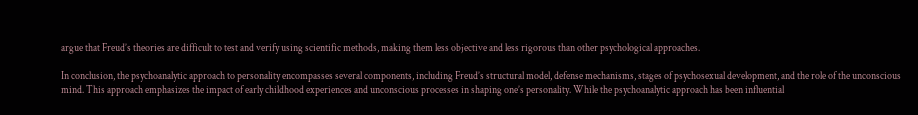argue that Freud’s theories are difficult to test and verify using scientific methods, making them less objective and less rigorous than other psychological approaches.

In conclusion, the psychoanalytic approach to personality encompasses several components, including Freud’s structural model, defense mechanisms, stages of psychosexual development, and the role of the unconscious mind. This approach emphasizes the impact of early childhood experiences and unconscious processes in shaping one’s personality. While the psychoanalytic approach has been influential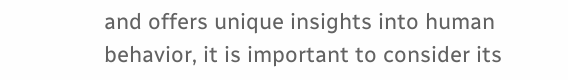and offers unique insights into human behavior, it is important to consider its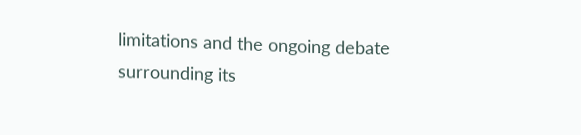limitations and the ongoing debate surrounding its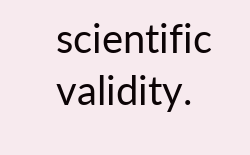scientific validity.